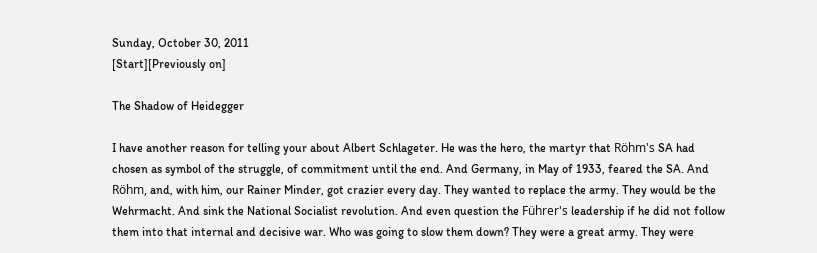Sunday, October 30, 2011
[Start][Previously on]

The Shadow of Heidegger

I have another reason for telling your about Albert Schlageter. He was the hero, the martyr that Röhm's SA had chosen as symbol of the struggle, of commitment until the end. And Germany, in May of 1933, feared the SA. And Röhm, and, with him, our Rainer Minder, got crazier every day. They wanted to replace the army. They would be the Wehrmacht. And sink the National Socialist revolution. And even question the Führer's leadership if he did not follow them into that internal and decisive war. Who was going to slow them down? They were a great army. They were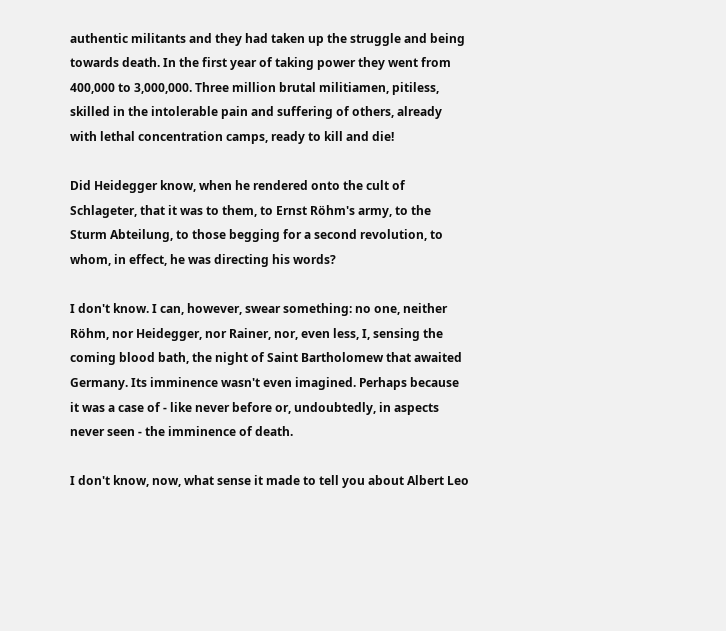authentic militants and they had taken up the struggle and being towards death. In the first year of taking power they went from 400,000 to 3,000,000. Three million brutal militiamen, pitiless, skilled in the intolerable pain and suffering of others, already with lethal concentration camps, ready to kill and die!

Did Heidegger know, when he rendered onto the cult of Schlageter, that it was to them, to Ernst Röhm's army, to the Sturm Abteilung, to those begging for a second revolution, to whom, in effect, he was directing his words?

I don't know. I can, however, swear something: no one, neither Röhm, nor Heidegger, nor Rainer, nor, even less, I, sensing the coming blood bath, the night of Saint Bartholomew that awaited Germany. Its imminence wasn't even imagined. Perhaps because it was a case of - like never before or, undoubtedly, in aspects never seen - the imminence of death.

I don't know, now, what sense it made to tell you about Albert Leo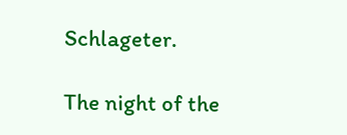Schlageter.

The night of the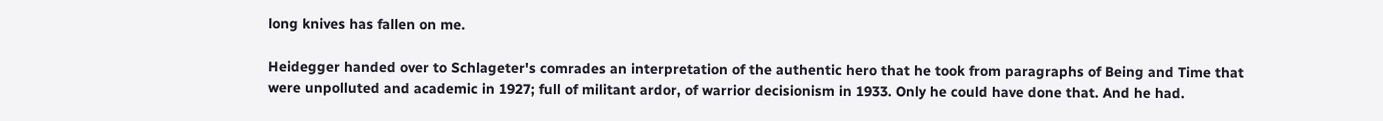long knives has fallen on me.

Heidegger handed over to Schlageter's comrades an interpretation of the authentic hero that he took from paragraphs of Being and Time that were unpolluted and academic in 1927; full of militant ardor, of warrior decisionism in 1933. Only he could have done that. And he had.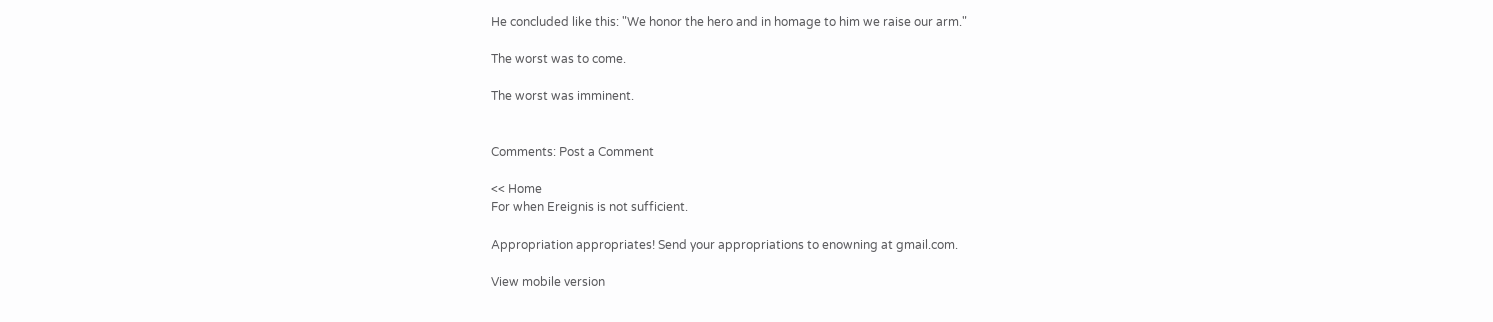He concluded like this: "We honor the hero and in homage to him we raise our arm."

The worst was to come.

The worst was imminent.


Comments: Post a Comment

<< Home
For when Ereignis is not sufficient.

Appropriation appropriates! Send your appropriations to enowning at gmail.com.

View mobile version